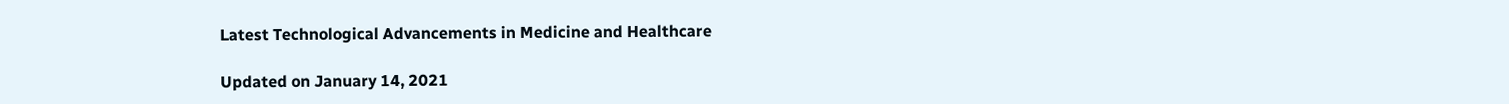Latest Technological Advancements in Medicine and Healthcare

Updated on January 14, 2021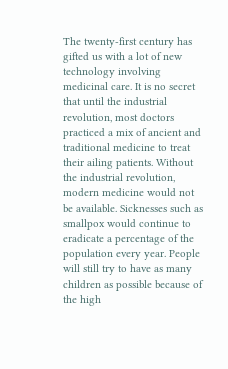The twenty-first century has gifted us with a lot of new technology involving medicinal care. It is no secret that until the industrial revolution, most doctors practiced a mix of ancient and traditional medicine to treat their ailing patients. Without the industrial revolution, modern medicine would not be available. Sicknesses such as smallpox would continue to eradicate a percentage of the population every year. People will still try to have as many children as possible because of the high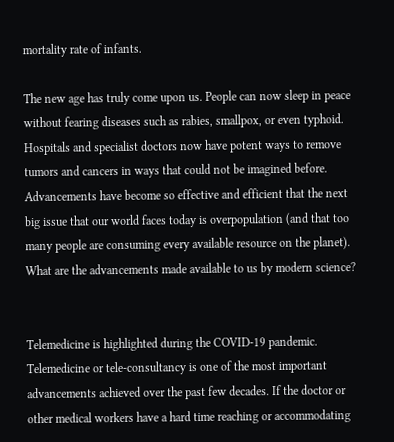mortality rate of infants.

The new age has truly come upon us. People can now sleep in peace without fearing diseases such as rabies, smallpox, or even typhoid. Hospitals and specialist doctors now have potent ways to remove tumors and cancers in ways that could not be imagined before. Advancements have become so effective and efficient that the next big issue that our world faces today is overpopulation (and that too many people are consuming every available resource on the planet). What are the advancements made available to us by modern science?


Telemedicine is highlighted during the COVID-19 pandemic. Telemedicine or tele-consultancy is one of the most important advancements achieved over the past few decades. If the doctor or other medical workers have a hard time reaching or accommodating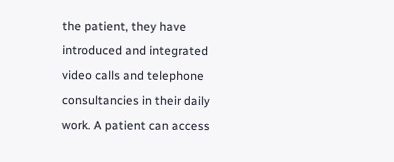the patient, they have introduced and integrated video calls and telephone consultancies in their daily work. A patient can access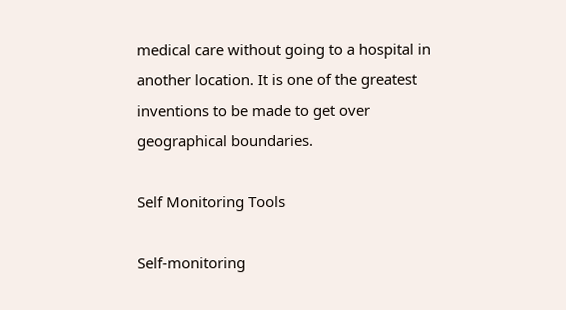medical care without going to a hospital in another location. It is one of the greatest inventions to be made to get over geographical boundaries.

Self Monitoring Tools

Self-monitoring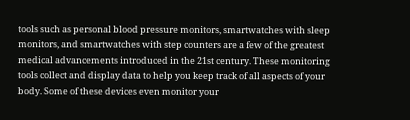tools such as personal blood pressure monitors, smartwatches with sleep monitors, and smartwatches with step counters are a few of the greatest medical advancements introduced in the 21st century. These monitoring tools collect and display data to help you keep track of all aspects of your body. Some of these devices even monitor your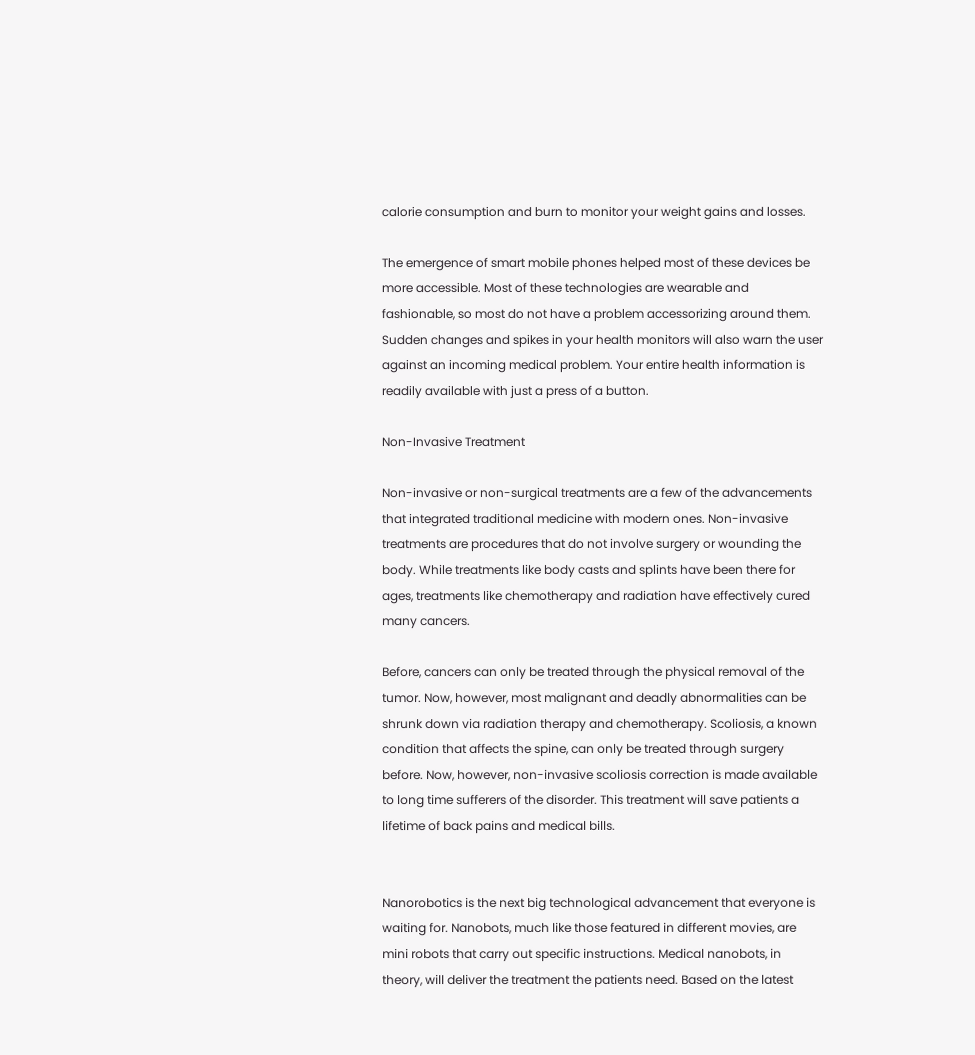calorie consumption and burn to monitor your weight gains and losses.

The emergence of smart mobile phones helped most of these devices be more accessible. Most of these technologies are wearable and fashionable, so most do not have a problem accessorizing around them. Sudden changes and spikes in your health monitors will also warn the user against an incoming medical problem. Your entire health information is readily available with just a press of a button.

Non-Invasive Treatment

Non-invasive or non-surgical treatments are a few of the advancements that integrated traditional medicine with modern ones. Non-invasive treatments are procedures that do not involve surgery or wounding the body. While treatments like body casts and splints have been there for ages, treatments like chemotherapy and radiation have effectively cured many cancers.

Before, cancers can only be treated through the physical removal of the tumor. Now, however, most malignant and deadly abnormalities can be shrunk down via radiation therapy and chemotherapy. Scoliosis, a known condition that affects the spine, can only be treated through surgery before. Now, however, non-invasive scoliosis correction is made available to long time sufferers of the disorder. This treatment will save patients a lifetime of back pains and medical bills.


Nanorobotics is the next big technological advancement that everyone is waiting for. Nanobots, much like those featured in different movies, are mini robots that carry out specific instructions. Medical nanobots, in theory, will deliver the treatment the patients need. Based on the latest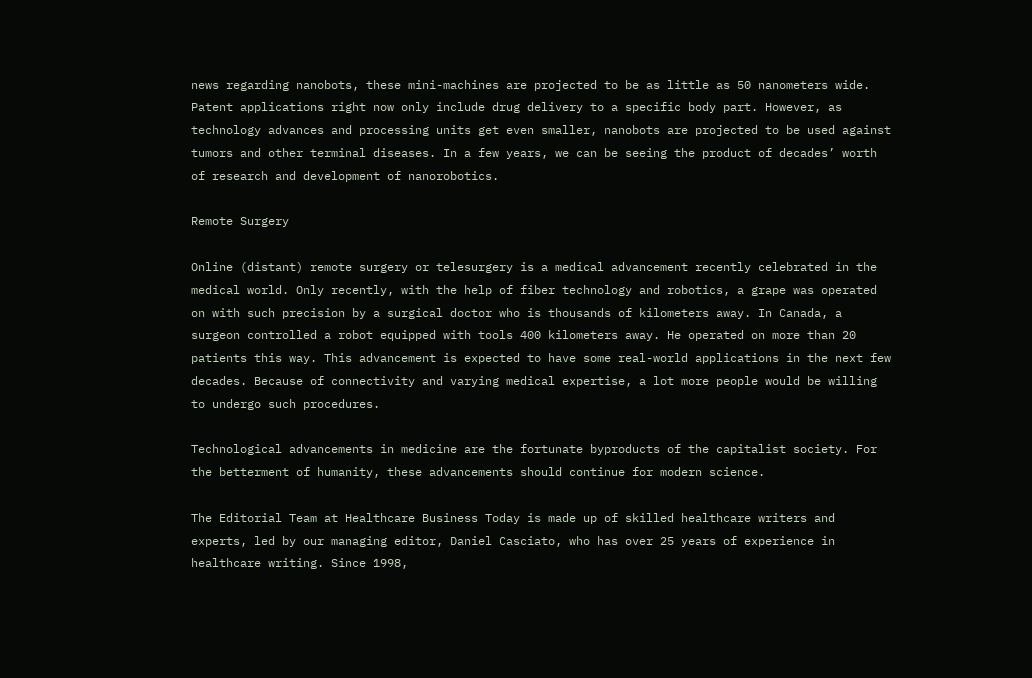news regarding nanobots, these mini-machines are projected to be as little as 50 nanometers wide. Patent applications right now only include drug delivery to a specific body part. However, as technology advances and processing units get even smaller, nanobots are projected to be used against tumors and other terminal diseases. In a few years, we can be seeing the product of decades’ worth of research and development of nanorobotics.

Remote Surgery

Online (distant) remote surgery or telesurgery is a medical advancement recently celebrated in the medical world. Only recently, with the help of fiber technology and robotics, a grape was operated on with such precision by a surgical doctor who is thousands of kilometers away. In Canada, a surgeon controlled a robot equipped with tools 400 kilometers away. He operated on more than 20 patients this way. This advancement is expected to have some real-world applications in the next few decades. Because of connectivity and varying medical expertise, a lot more people would be willing to undergo such procedures.

Technological advancements in medicine are the fortunate byproducts of the capitalist society. For the betterment of humanity, these advancements should continue for modern science.

The Editorial Team at Healthcare Business Today is made up of skilled healthcare writers and experts, led by our managing editor, Daniel Casciato, who has over 25 years of experience in healthcare writing. Since 1998,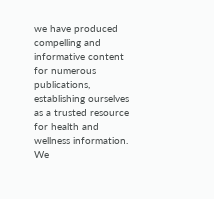we have produced compelling and informative content for numerous publications, establishing ourselves as a trusted resource for health and wellness information. We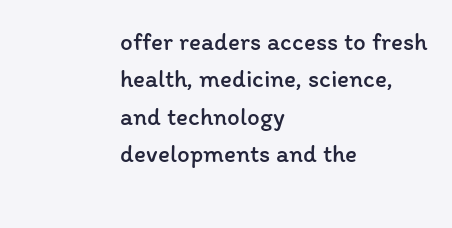offer readers access to fresh health, medicine, science, and technology developments and the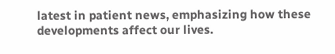latest in patient news, emphasizing how these developments affect our lives.